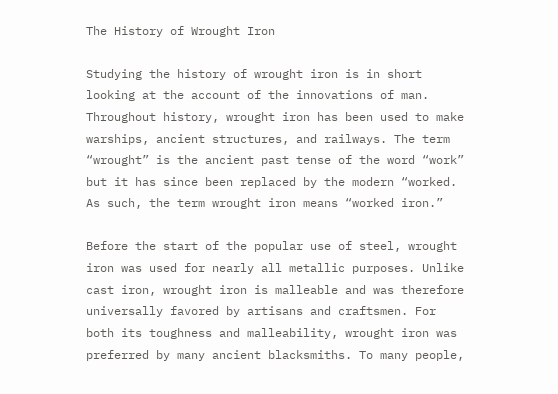The History of Wrought Iron

Studying the history of wrought iron is in short looking at the account of the innovations of man. Throughout history, wrought iron has been used to make warships, ancient structures, and railways. The term “wrought” is the ancient past tense of the word “work” but it has since been replaced by the modern “worked. As such, the term wrought iron means “worked iron.”

Before the start of the popular use of steel, wrought iron was used for nearly all metallic purposes. Unlike cast iron, wrought iron is malleable and was therefore universally favored by artisans and craftsmen. For both its toughness and malleability, wrought iron was preferred by many ancient blacksmiths. To many people,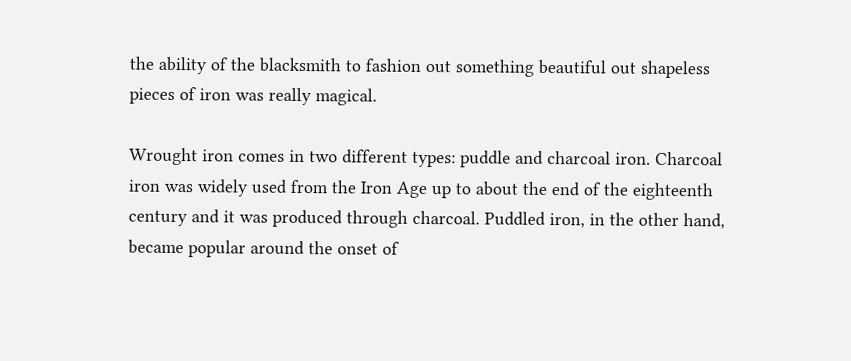the ability of the blacksmith to fashion out something beautiful out shapeless pieces of iron was really magical.

Wrought iron comes in two different types: puddle and charcoal iron. Charcoal iron was widely used from the Iron Age up to about the end of the eighteenth century and it was produced through charcoal. Puddled iron, in the other hand, became popular around the onset of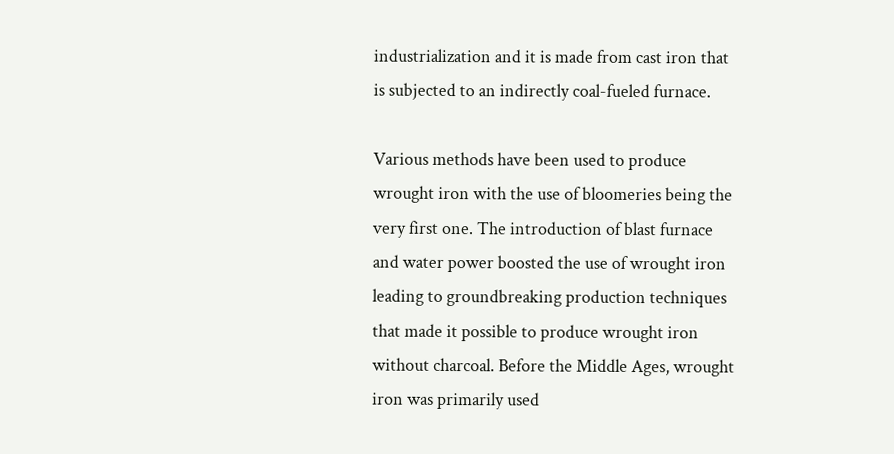industrialization and it is made from cast iron that is subjected to an indirectly coal-fueled furnace.

Various methods have been used to produce wrought iron with the use of bloomeries being the very first one. The introduction of blast furnace and water power boosted the use of wrought iron leading to groundbreaking production techniques that made it possible to produce wrought iron without charcoal. Before the Middle Ages, wrought iron was primarily used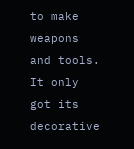to make weapons and tools. It only got its decorative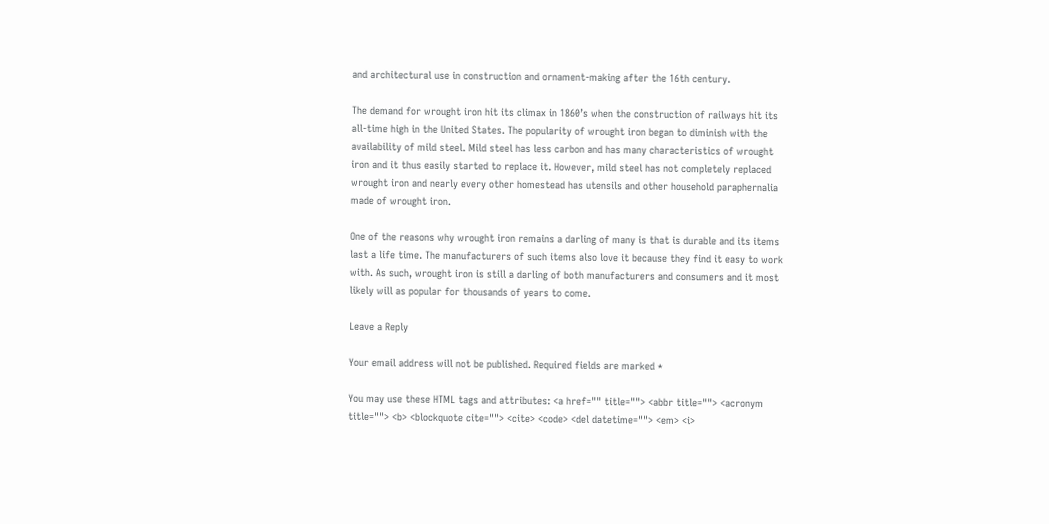and architectural use in construction and ornament-making after the 16th century.

The demand for wrought iron hit its climax in 1860’s when the construction of railways hit its all-time high in the United States. The popularity of wrought iron began to diminish with the availability of mild steel. Mild steel has less carbon and has many characteristics of wrought iron and it thus easily started to replace it. However, mild steel has not completely replaced wrought iron and nearly every other homestead has utensils and other household paraphernalia made of wrought iron.

One of the reasons why wrought iron remains a darling of many is that is durable and its items last a life time. The manufacturers of such items also love it because they find it easy to work with. As such, wrought iron is still a darling of both manufacturers and consumers and it most likely will as popular for thousands of years to come.

Leave a Reply

Your email address will not be published. Required fields are marked *

You may use these HTML tags and attributes: <a href="" title=""> <abbr title=""> <acronym title=""> <b> <blockquote cite=""> <cite> <code> <del datetime=""> <em> <i>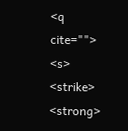<q cite=""> <s> <strike> <strong>